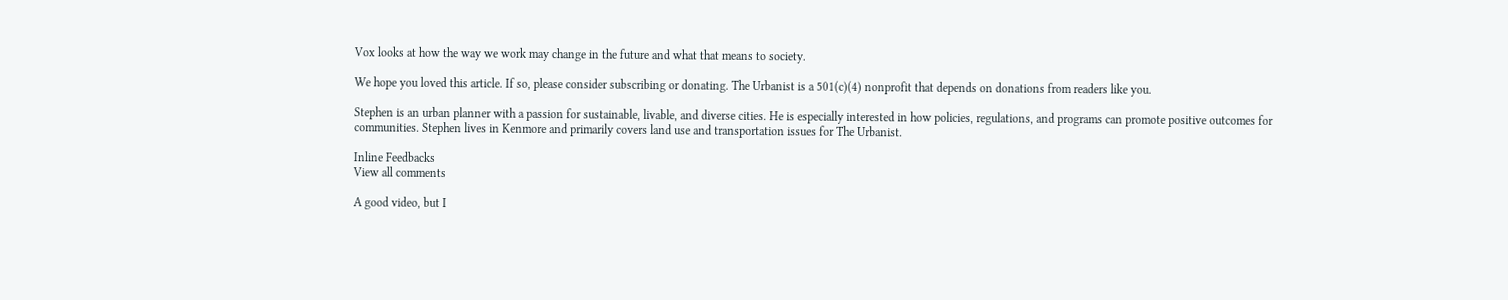Vox looks at how the way we work may change in the future and what that means to society.

We hope you loved this article. If so, please consider subscribing or donating. The Urbanist is a 501(c)(4) nonprofit that depends on donations from readers like you.

Stephen is an urban planner with a passion for sustainable, livable, and diverse cities. He is especially interested in how policies, regulations, and programs can promote positive outcomes for communities. Stephen lives in Kenmore and primarily covers land use and transportation issues for The Urbanist.

Inline Feedbacks
View all comments

A good video, but I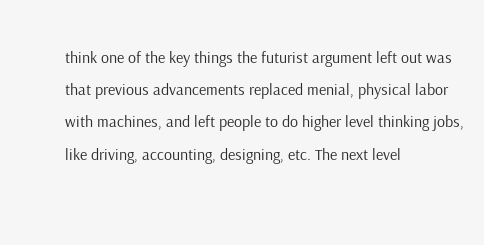think one of the key things the futurist argument left out was that previous advancements replaced menial, physical labor with machines, and left people to do higher level thinking jobs, like driving, accounting, designing, etc. The next level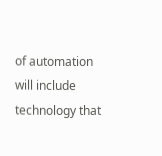of automation will include technology that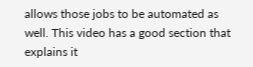allows those jobs to be automated as well. This video has a good section that explains it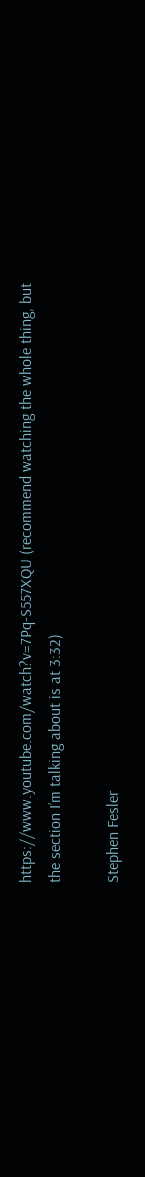https://www.youtube.com/watch?v=7Pq-S557XQU (recommend watching the whole thing, but the section I’m talking about is at 3:32)

Stephen Fesler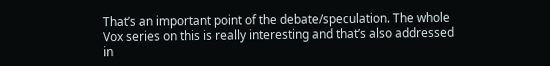That’s an important point of the debate/speculation. The whole Vox series on this is really interesting and that’s also addressed in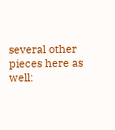several other pieces here as well: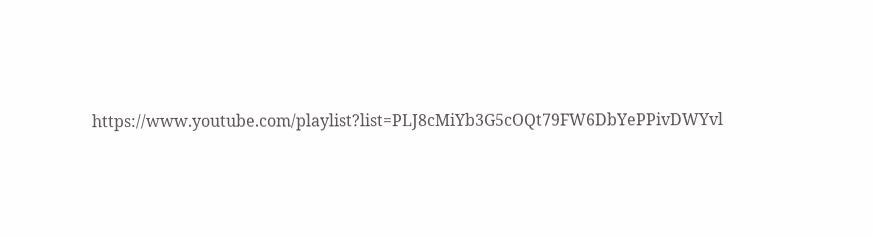https://www.youtube.com/playlist?list=PLJ8cMiYb3G5cOQt79FW6DbYePPivDWYvl